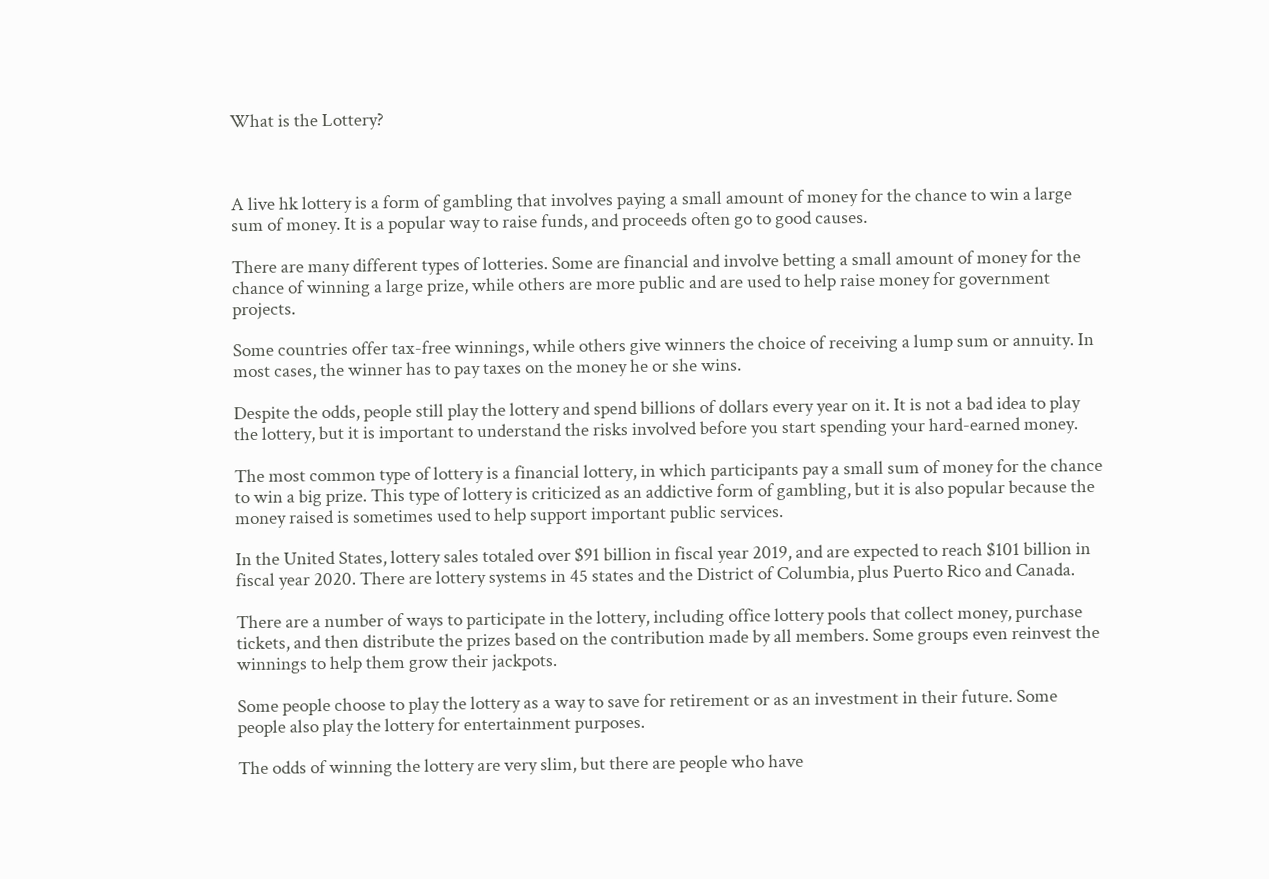What is the Lottery?



A live hk lottery is a form of gambling that involves paying a small amount of money for the chance to win a large sum of money. It is a popular way to raise funds, and proceeds often go to good causes.

There are many different types of lotteries. Some are financial and involve betting a small amount of money for the chance of winning a large prize, while others are more public and are used to help raise money for government projects.

Some countries offer tax-free winnings, while others give winners the choice of receiving a lump sum or annuity. In most cases, the winner has to pay taxes on the money he or she wins.

Despite the odds, people still play the lottery and spend billions of dollars every year on it. It is not a bad idea to play the lottery, but it is important to understand the risks involved before you start spending your hard-earned money.

The most common type of lottery is a financial lottery, in which participants pay a small sum of money for the chance to win a big prize. This type of lottery is criticized as an addictive form of gambling, but it is also popular because the money raised is sometimes used to help support important public services.

In the United States, lottery sales totaled over $91 billion in fiscal year 2019, and are expected to reach $101 billion in fiscal year 2020. There are lottery systems in 45 states and the District of Columbia, plus Puerto Rico and Canada.

There are a number of ways to participate in the lottery, including office lottery pools that collect money, purchase tickets, and then distribute the prizes based on the contribution made by all members. Some groups even reinvest the winnings to help them grow their jackpots.

Some people choose to play the lottery as a way to save for retirement or as an investment in their future. Some people also play the lottery for entertainment purposes.

The odds of winning the lottery are very slim, but there are people who have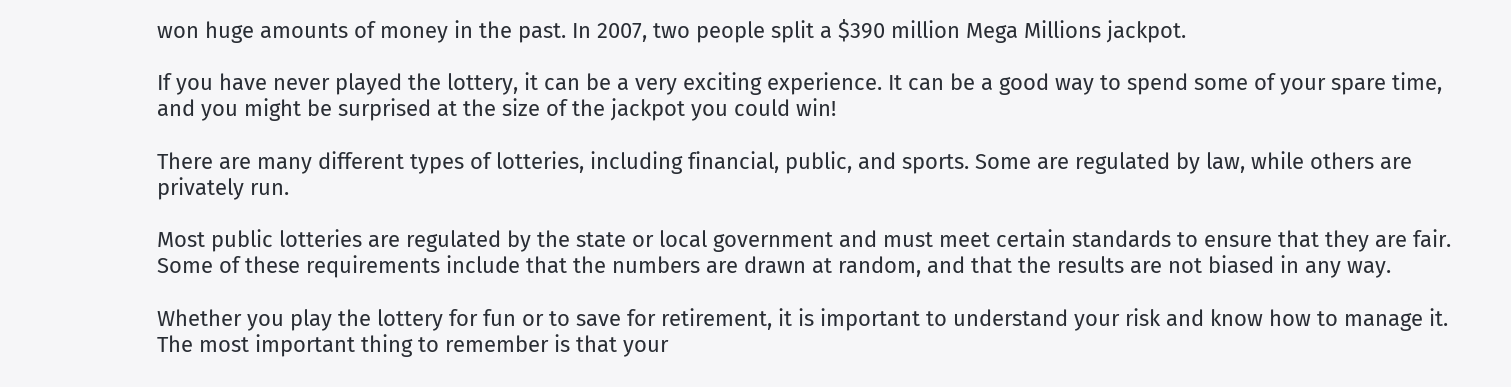won huge amounts of money in the past. In 2007, two people split a $390 million Mega Millions jackpot.

If you have never played the lottery, it can be a very exciting experience. It can be a good way to spend some of your spare time, and you might be surprised at the size of the jackpot you could win!

There are many different types of lotteries, including financial, public, and sports. Some are regulated by law, while others are privately run.

Most public lotteries are regulated by the state or local government and must meet certain standards to ensure that they are fair. Some of these requirements include that the numbers are drawn at random, and that the results are not biased in any way.

Whether you play the lottery for fun or to save for retirement, it is important to understand your risk and know how to manage it. The most important thing to remember is that your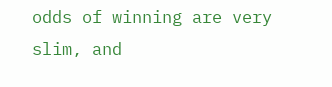odds of winning are very slim, and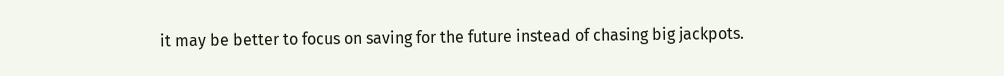it may be better to focus on saving for the future instead of chasing big jackpots.